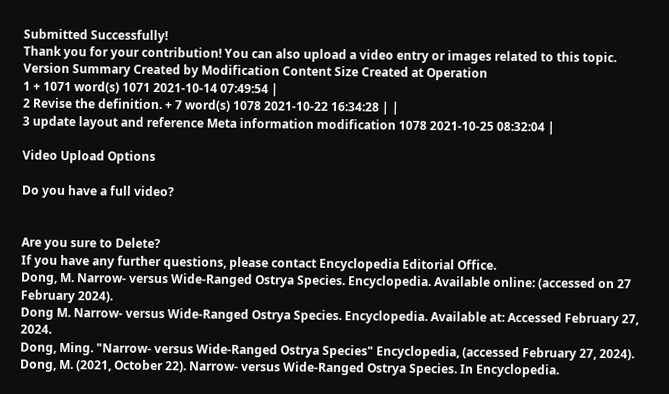Submitted Successfully!
Thank you for your contribution! You can also upload a video entry or images related to this topic.
Version Summary Created by Modification Content Size Created at Operation
1 + 1071 word(s) 1071 2021-10-14 07:49:54 |
2 Revise the definition. + 7 word(s) 1078 2021-10-22 16:34:28 | |
3 update layout and reference Meta information modification 1078 2021-10-25 08:32:04 |

Video Upload Options

Do you have a full video?


Are you sure to Delete?
If you have any further questions, please contact Encyclopedia Editorial Office.
Dong, M. Narrow- versus Wide-Ranged Ostrya Species. Encyclopedia. Available online: (accessed on 27 February 2024).
Dong M. Narrow- versus Wide-Ranged Ostrya Species. Encyclopedia. Available at: Accessed February 27, 2024.
Dong, Ming. "Narrow- versus Wide-Ranged Ostrya Species" Encyclopedia, (accessed February 27, 2024).
Dong, M. (2021, October 22). Narrow- versus Wide-Ranged Ostrya Species. In Encyclopedia.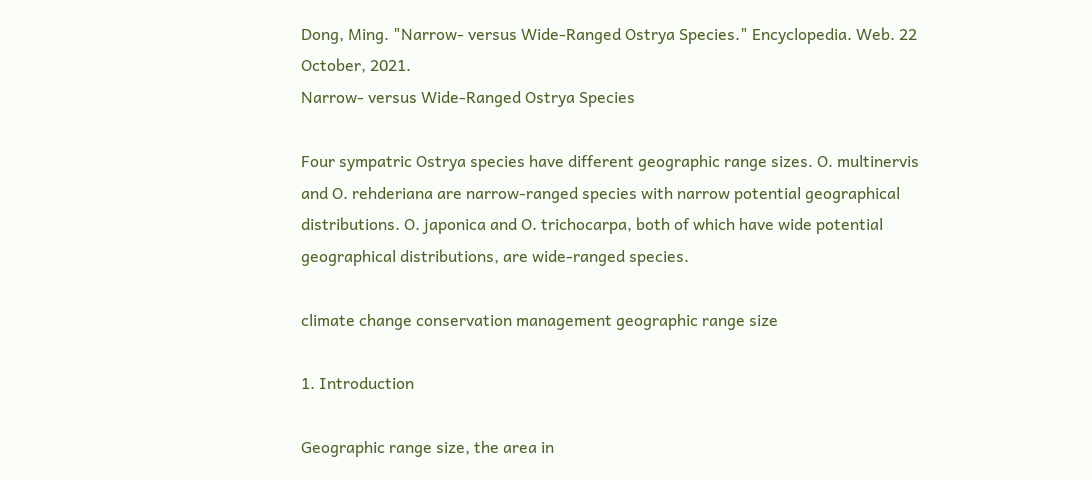Dong, Ming. "Narrow- versus Wide-Ranged Ostrya Species." Encyclopedia. Web. 22 October, 2021.
Narrow- versus Wide-Ranged Ostrya Species

Four sympatric Ostrya species have different geographic range sizes. O. multinervis and O. rehderiana are narrow-ranged species with narrow potential geographical distributions. O. japonica and O. trichocarpa, both of which have wide potential geographical distributions, are wide-ranged species.

climate change conservation management geographic range size

1. Introduction

Geographic range size, the area in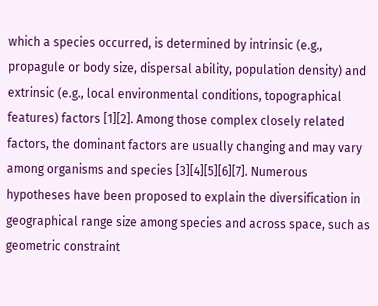which a species occurred, is determined by intrinsic (e.g., propagule or body size, dispersal ability, population density) and extrinsic (e.g., local environmental conditions, topographical features) factors [1][2]. Among those complex closely related factors, the dominant factors are usually changing and may vary among organisms and species [3][4][5][6][7]. Numerous hypotheses have been proposed to explain the diversification in geographical range size among species and across space, such as geometric constraint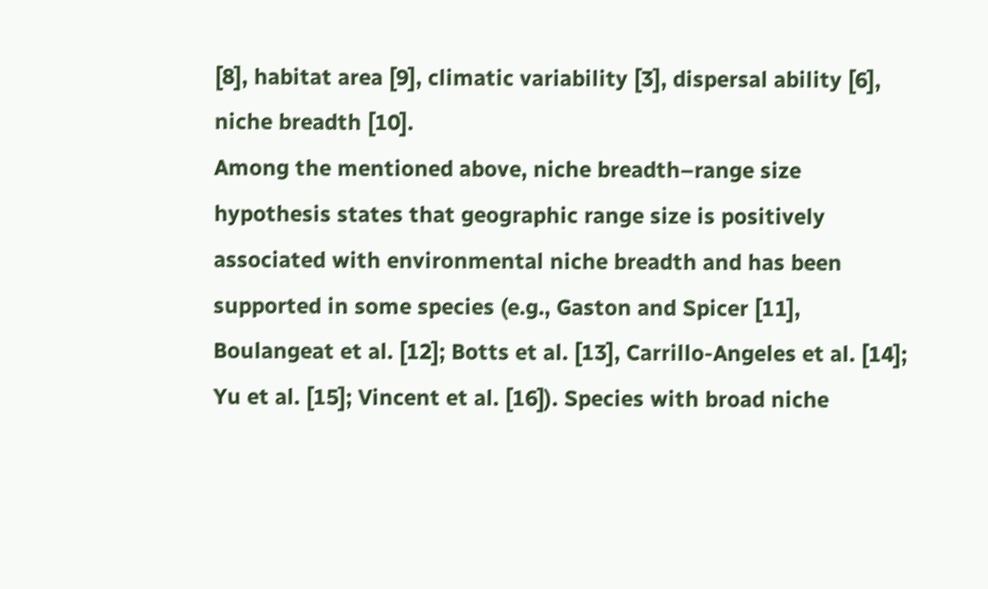[8], habitat area [9], climatic variability [3], dispersal ability [6], niche breadth [10].
Among the mentioned above, niche breadth–range size hypothesis states that geographic range size is positively associated with environmental niche breadth and has been supported in some species (e.g., Gaston and Spicer [11], Boulangeat et al. [12]; Botts et al. [13], Carrillo-Angeles et al. [14]; Yu et al. [15]; Vincent et al. [16]). Species with broad niche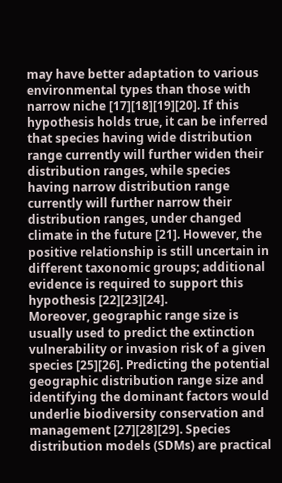may have better adaptation to various environmental types than those with narrow niche [17][18][19][20]. If this hypothesis holds true, it can be inferred that species having wide distribution range currently will further widen their distribution ranges, while species having narrow distribution range currently will further narrow their distribution ranges, under changed climate in the future [21]. However, the positive relationship is still uncertain in different taxonomic groups; additional evidence is required to support this hypothesis [22][23][24].
Moreover, geographic range size is usually used to predict the extinction vulnerability or invasion risk of a given species [25][26]. Predicting the potential geographic distribution range size and identifying the dominant factors would underlie biodiversity conservation and management [27][28][29]. Species distribution models (SDMs) are practical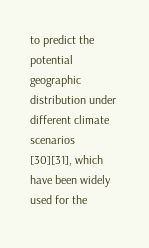to predict the potential geographic distribution under different climate scenarios [30][31], which have been widely used for the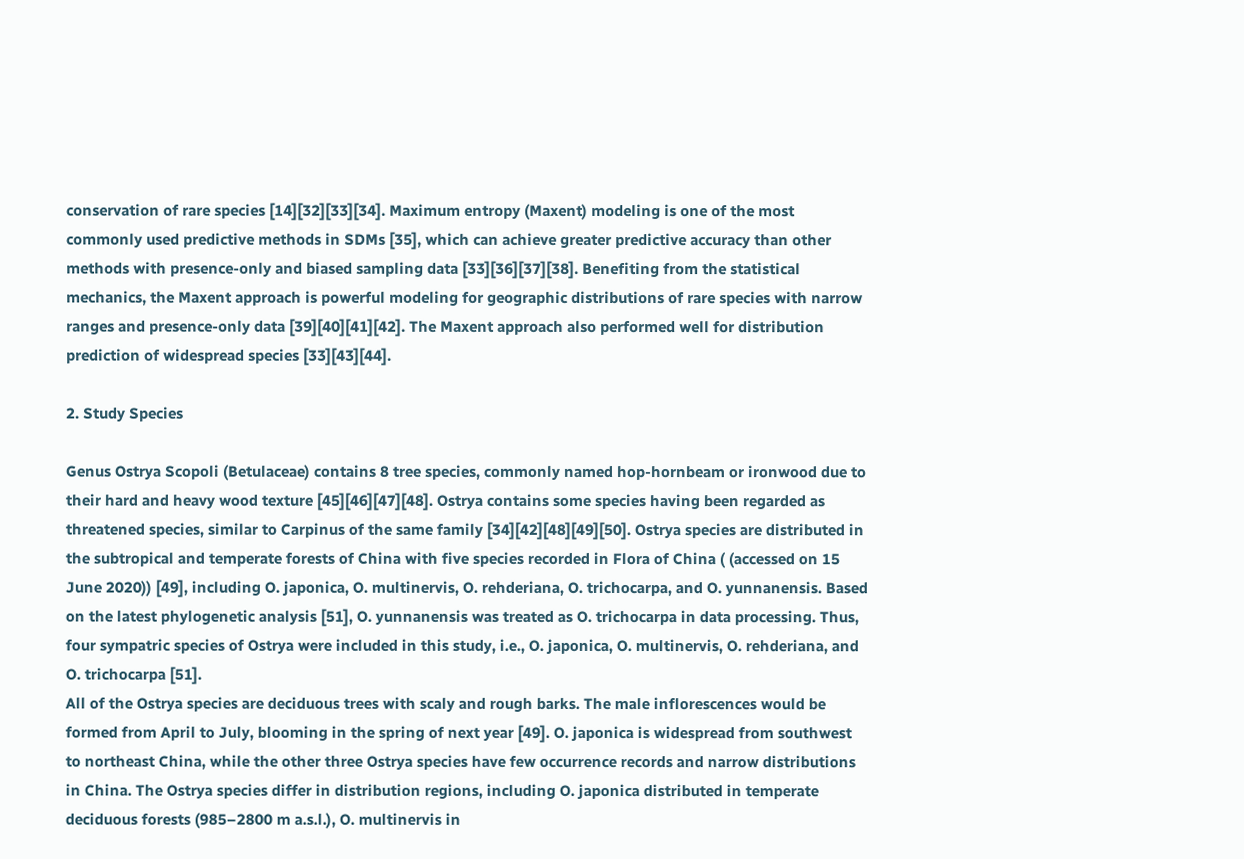conservation of rare species [14][32][33][34]. Maximum entropy (Maxent) modeling is one of the most commonly used predictive methods in SDMs [35], which can achieve greater predictive accuracy than other methods with presence-only and biased sampling data [33][36][37][38]. Benefiting from the statistical mechanics, the Maxent approach is powerful modeling for geographic distributions of rare species with narrow ranges and presence-only data [39][40][41][42]. The Maxent approach also performed well for distribution prediction of widespread species [33][43][44].

2. Study Species

Genus Ostrya Scopoli (Betulaceae) contains 8 tree species, commonly named hop-hornbeam or ironwood due to their hard and heavy wood texture [45][46][47][48]. Ostrya contains some species having been regarded as threatened species, similar to Carpinus of the same family [34][42][48][49][50]. Ostrya species are distributed in the subtropical and temperate forests of China with five species recorded in Flora of China ( (accessed on 15 June 2020)) [49], including O. japonica, O. multinervis, O. rehderiana, O. trichocarpa, and O. yunnanensis. Based on the latest phylogenetic analysis [51], O. yunnanensis was treated as O. trichocarpa in data processing. Thus, four sympatric species of Ostrya were included in this study, i.e., O. japonica, O. multinervis, O. rehderiana, and O. trichocarpa [51].
All of the Ostrya species are deciduous trees with scaly and rough barks. The male inflorescences would be formed from April to July, blooming in the spring of next year [49]. O. japonica is widespread from southwest to northeast China, while the other three Ostrya species have few occurrence records and narrow distributions in China. The Ostrya species differ in distribution regions, including O. japonica distributed in temperate deciduous forests (985–2800 m a.s.l.), O. multinervis in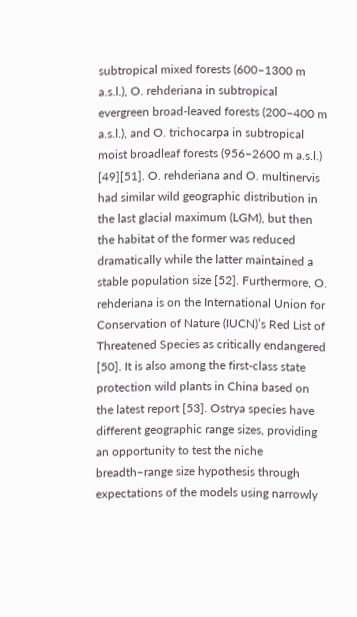subtropical mixed forests (600–1300 m a.s.l.), O. rehderiana in subtropical evergreen broad-leaved forests (200–400 m a.s.l.), and O. trichocarpa in subtropical moist broadleaf forests (956–2600 m a.s.l.) [49][51]. O. rehderiana and O. multinervis had similar wild geographic distribution in the last glacial maximum (LGM), but then the habitat of the former was reduced dramatically while the latter maintained a stable population size [52]. Furthermore, O. rehderiana is on the International Union for Conservation of Nature (IUCN)’s Red List of Threatened Species as critically endangered [50]. It is also among the first-class state protection wild plants in China based on the latest report [53]. Ostrya species have different geographic range sizes, providing an opportunity to test the niche breadth–range size hypothesis through expectations of the models using narrowly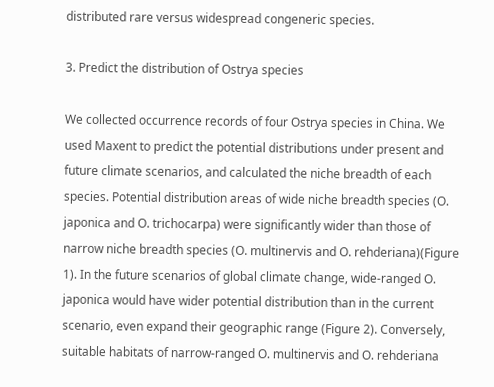distributed rare versus widespread congeneric species.

3. Predict the distribution of Ostrya species

We collected occurrence records of four Ostrya species in China. We used Maxent to predict the potential distributions under present and future climate scenarios, and calculated the niche breadth of each species. Potential distribution areas of wide niche breadth species (O. japonica and O. trichocarpa) were significantly wider than those of narrow niche breadth species (O. multinervis and O. rehderiana)(Figure 1). In the future scenarios of global climate change, wide-ranged O. japonica would have wider potential distribution than in the current scenario, even expand their geographic range (Figure 2). Conversely, suitable habitats of narrow-ranged O. multinervis and O. rehderiana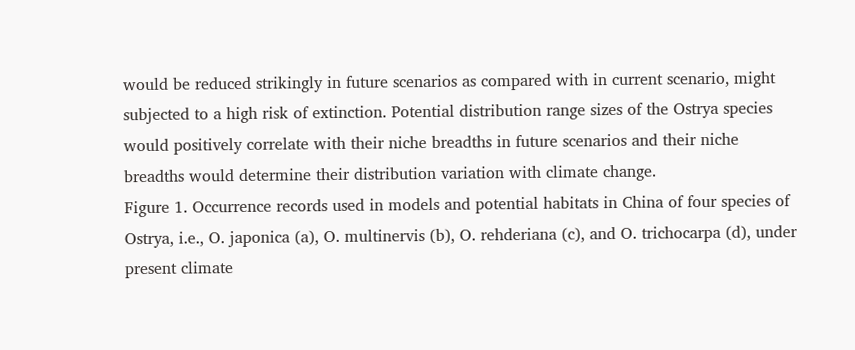would be reduced strikingly in future scenarios as compared with in current scenario, might subjected to a high risk of extinction. Potential distribution range sizes of the Ostrya species would positively correlate with their niche breadths in future scenarios and their niche breadths would determine their distribution variation with climate change.
Figure 1. Occurrence records used in models and potential habitats in China of four species of Ostrya, i.e., O. japonica (a), O. multinervis (b), O. rehderiana (c), and O. trichocarpa (d), under present climate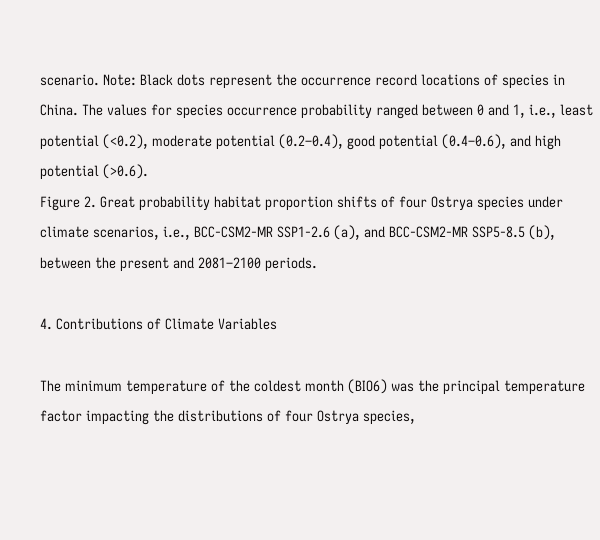scenario. Note: Black dots represent the occurrence record locations of species in China. The values for species occurrence probability ranged between 0 and 1, i.e., least potential (<0.2), moderate potential (0.2–0.4), good potential (0.4–0.6), and high potential (>0.6).
Figure 2. Great probability habitat proportion shifts of four Ostrya species under climate scenarios, i.e., BCC-CSM2-MR SSP1-2.6 (a), and BCC-CSM2-MR SSP5-8.5 (b), between the present and 2081–2100 periods.

4. Contributions of Climate Variables

The minimum temperature of the coldest month (BIO6) was the principal temperature factor impacting the distributions of four Ostrya species,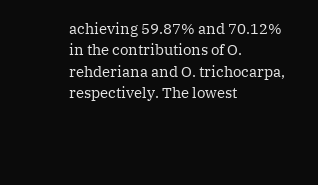achieving 59.87% and 70.12% in the contributions of O. rehderiana and O. trichocarpa, respectively. The lowest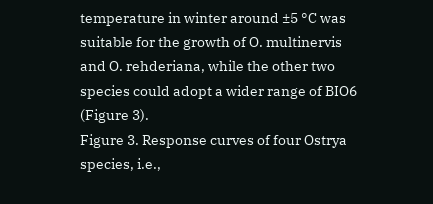temperature in winter around ±5 °C was suitable for the growth of O. multinervis and O. rehderiana, while the other two species could adopt a wider range of BIO6 (Figure 3).
Figure 3. Response curves of four Ostrya species, i.e.,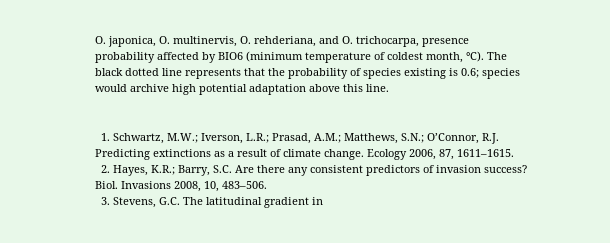O. japonica, O. multinervis, O. rehderiana, and O. trichocarpa, presence probability affected by BIO6 (minimum temperature of coldest month, °C). The black dotted line represents that the probability of species existing is 0.6; species would archive high potential adaptation above this line.


  1. Schwartz, M.W.; Iverson, L.R.; Prasad, A.M.; Matthews, S.N.; O’Connor, R.J. Predicting extinctions as a result of climate change. Ecology 2006, 87, 1611–1615.
  2. Hayes, K.R.; Barry, S.C. Are there any consistent predictors of invasion success? Biol. Invasions 2008, 10, 483–506.
  3. Stevens, G.C. The latitudinal gradient in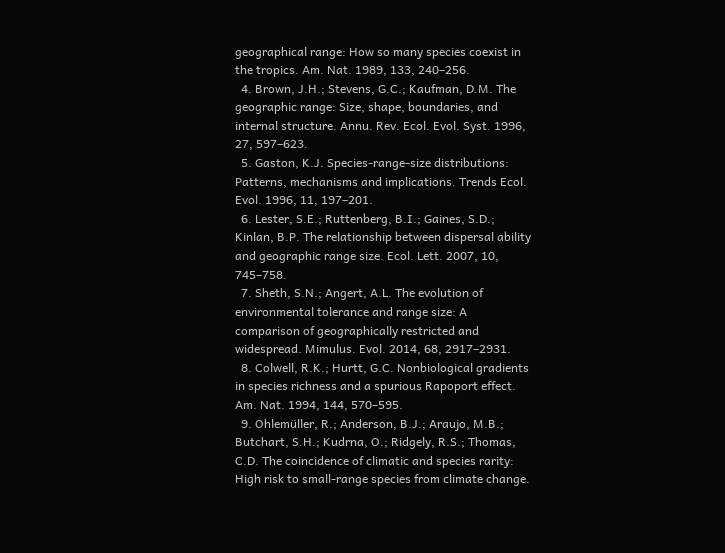geographical range: How so many species coexist in the tropics. Am. Nat. 1989, 133, 240–256.
  4. Brown, J.H.; Stevens, G.C.; Kaufman, D.M. The geographic range: Size, shape, boundaries, and internal structure. Annu. Rev. Ecol. Evol. Syst. 1996, 27, 597–623.
  5. Gaston, K.J. Species-range-size distributions: Patterns, mechanisms and implications. Trends Ecol. Evol. 1996, 11, 197–201.
  6. Lester, S.E.; Ruttenberg, B.I.; Gaines, S.D.; Kinlan, B.P. The relationship between dispersal ability and geographic range size. Ecol. Lett. 2007, 10, 745–758.
  7. Sheth, S.N.; Angert, A.L. The evolution of environmental tolerance and range size: A comparison of geographically restricted and widespread. Mimulus. Evol. 2014, 68, 2917–2931.
  8. Colwell, R.K.; Hurtt, G.C. Nonbiological gradients in species richness and a spurious Rapoport effect. Am. Nat. 1994, 144, 570–595.
  9. Ohlemüller, R.; Anderson, B.J.; Araujo, M.B.; Butchart, S.H.; Kudrna, O.; Ridgely, R.S.; Thomas, C.D. The coincidence of climatic and species rarity: High risk to small-range species from climate change.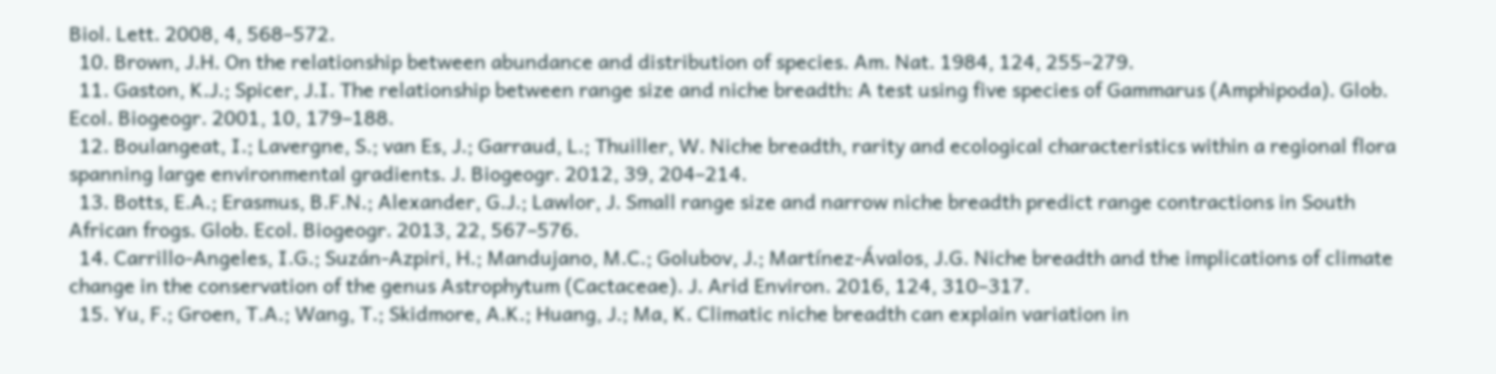Biol. Lett. 2008, 4, 568–572.
  10. Brown, J.H. On the relationship between abundance and distribution of species. Am. Nat. 1984, 124, 255–279.
  11. Gaston, K.J.; Spicer, J.I. The relationship between range size and niche breadth: A test using five species of Gammarus (Amphipoda). Glob. Ecol. Biogeogr. 2001, 10, 179–188.
  12. Boulangeat, I.; Lavergne, S.; van Es, J.; Garraud, L.; Thuiller, W. Niche breadth, rarity and ecological characteristics within a regional flora spanning large environmental gradients. J. Biogeogr. 2012, 39, 204–214.
  13. Botts, E.A.; Erasmus, B.F.N.; Alexander, G.J.; Lawlor, J. Small range size and narrow niche breadth predict range contractions in South African frogs. Glob. Ecol. Biogeogr. 2013, 22, 567–576.
  14. Carrillo-Angeles, I.G.; Suzán-Azpiri, H.; Mandujano, M.C.; Golubov, J.; Martínez-Ávalos, J.G. Niche breadth and the implications of climate change in the conservation of the genus Astrophytum (Cactaceae). J. Arid Environ. 2016, 124, 310–317.
  15. Yu, F.; Groen, T.A.; Wang, T.; Skidmore, A.K.; Huang, J.; Ma, K. Climatic niche breadth can explain variation in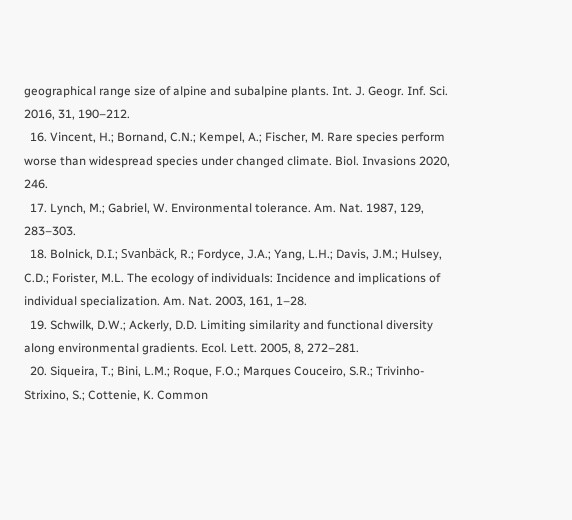geographical range size of alpine and subalpine plants. Int. J. Geogr. Inf. Sci. 2016, 31, 190–212.
  16. Vincent, H.; Bornand, C.N.; Kempel, A.; Fischer, M. Rare species perform worse than widespread species under changed climate. Biol. Invasions 2020, 246.
  17. Lynch, M.; Gabriel, W. Environmental tolerance. Am. Nat. 1987, 129, 283–303.
  18. Bolnick, D.I.; Svanbäck, R.; Fordyce, J.A.; Yang, L.H.; Davis, J.M.; Hulsey, C.D.; Forister, M.L. The ecology of individuals: Incidence and implications of individual specialization. Am. Nat. 2003, 161, 1–28.
  19. Schwilk, D.W.; Ackerly, D.D. Limiting similarity and functional diversity along environmental gradients. Ecol. Lett. 2005, 8, 272–281.
  20. Siqueira, T.; Bini, L.M.; Roque, F.O.; Marques Couceiro, S.R.; Trivinho-Strixino, S.; Cottenie, K. Common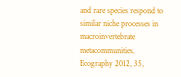and rare species respond to similar niche processes in macroinvertebrate metacommunities. Ecography 2012, 35,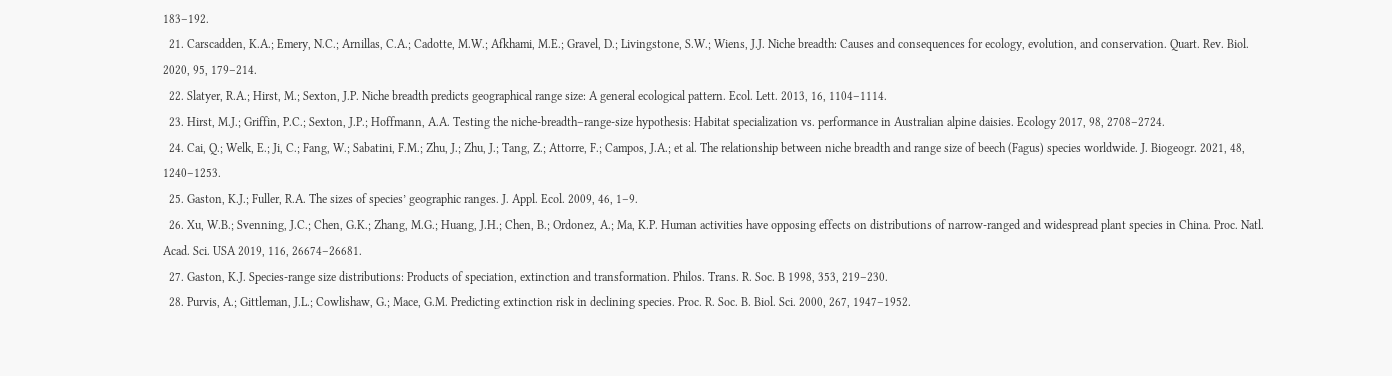183–192.
  21. Carscadden, K.A.; Emery, N.C.; Arnillas, C.A.; Cadotte, M.W.; Afkhami, M.E.; Gravel, D.; Livingstone, S.W.; Wiens, J.J. Niche breadth: Causes and consequences for ecology, evolution, and conservation. Quart. Rev. Biol. 2020, 95, 179–214.
  22. Slatyer, R.A.; Hirst, M.; Sexton, J.P. Niche breadth predicts geographical range size: A general ecological pattern. Ecol. Lett. 2013, 16, 1104–1114.
  23. Hirst, M.J.; Griffin, P.C.; Sexton, J.P.; Hoffmann, A.A. Testing the niche-breadth–range-size hypothesis: Habitat specialization vs. performance in Australian alpine daisies. Ecology 2017, 98, 2708–2724.
  24. Cai, Q.; Welk, E.; Ji, C.; Fang, W.; Sabatini, F.M.; Zhu, J.; Zhu, J.; Tang, Z.; Attorre, F.; Campos, J.A.; et al. The relationship between niche breadth and range size of beech (Fagus) species worldwide. J. Biogeogr. 2021, 48, 1240–1253.
  25. Gaston, K.J.; Fuller, R.A. The sizes of species’ geographic ranges. J. Appl. Ecol. 2009, 46, 1–9.
  26. Xu, W.B.; Svenning, J.C.; Chen, G.K.; Zhang, M.G.; Huang, J.H.; Chen, B.; Ordonez, A.; Ma, K.P. Human activities have opposing effects on distributions of narrow-ranged and widespread plant species in China. Proc. Natl. Acad. Sci. USA 2019, 116, 26674–26681.
  27. Gaston, K.J. Species-range size distributions: Products of speciation, extinction and transformation. Philos. Trans. R. Soc. B 1998, 353, 219–230.
  28. Purvis, A.; Gittleman, J.L.; Cowlishaw, G.; Mace, G.M. Predicting extinction risk in declining species. Proc. R. Soc. B. Biol. Sci. 2000, 267, 1947–1952.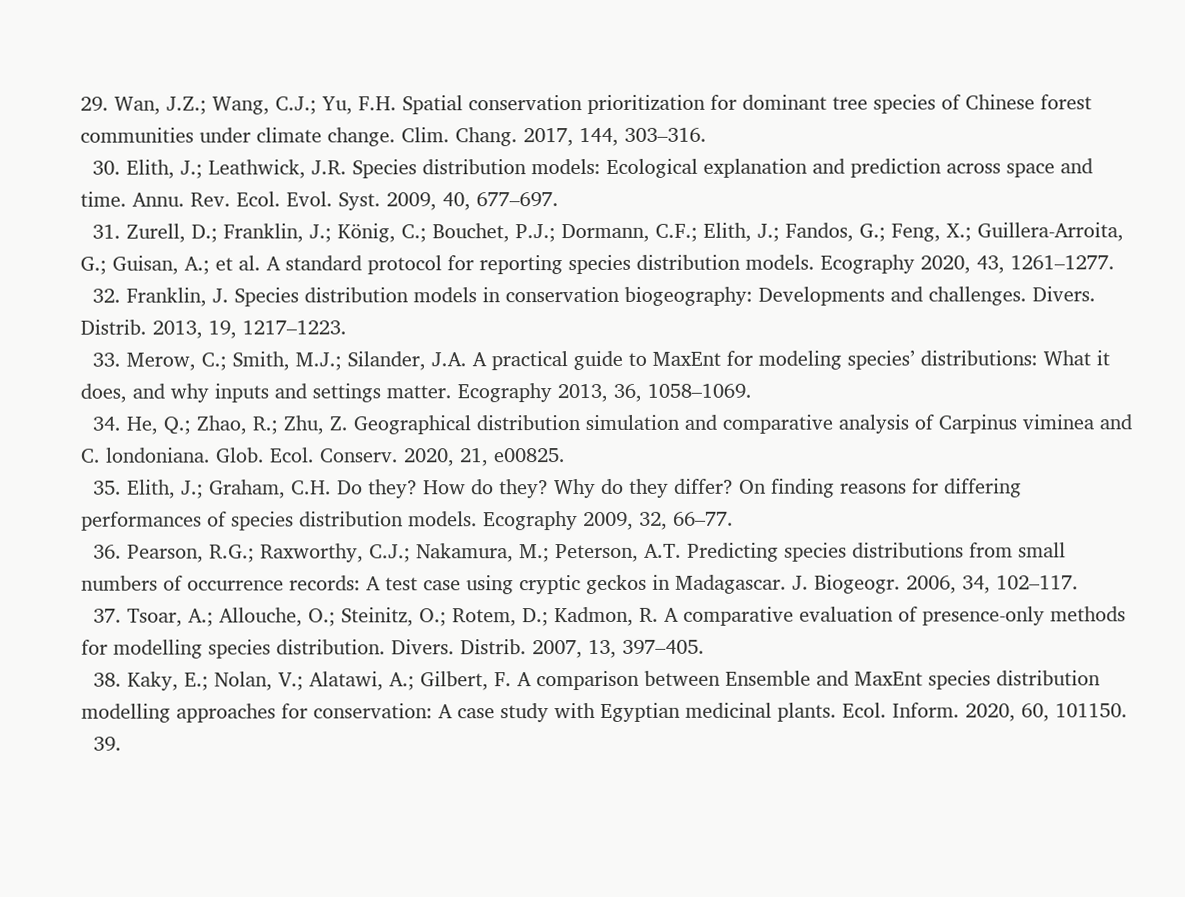29. Wan, J.Z.; Wang, C.J.; Yu, F.H. Spatial conservation prioritization for dominant tree species of Chinese forest communities under climate change. Clim. Chang. 2017, 144, 303–316.
  30. Elith, J.; Leathwick, J.R. Species distribution models: Ecological explanation and prediction across space and time. Annu. Rev. Ecol. Evol. Syst. 2009, 40, 677–697.
  31. Zurell, D.; Franklin, J.; König, C.; Bouchet, P.J.; Dormann, C.F.; Elith, J.; Fandos, G.; Feng, X.; Guillera-Arroita, G.; Guisan, A.; et al. A standard protocol for reporting species distribution models. Ecography 2020, 43, 1261–1277.
  32. Franklin, J. Species distribution models in conservation biogeography: Developments and challenges. Divers. Distrib. 2013, 19, 1217–1223.
  33. Merow, C.; Smith, M.J.; Silander, J.A. A practical guide to MaxEnt for modeling species’ distributions: What it does, and why inputs and settings matter. Ecography 2013, 36, 1058–1069.
  34. He, Q.; Zhao, R.; Zhu, Z. Geographical distribution simulation and comparative analysis of Carpinus viminea and C. londoniana. Glob. Ecol. Conserv. 2020, 21, e00825.
  35. Elith, J.; Graham, C.H. Do they? How do they? Why do they differ? On finding reasons for differing performances of species distribution models. Ecography 2009, 32, 66–77.
  36. Pearson, R.G.; Raxworthy, C.J.; Nakamura, M.; Peterson, A.T. Predicting species distributions from small numbers of occurrence records: A test case using cryptic geckos in Madagascar. J. Biogeogr. 2006, 34, 102–117.
  37. Tsoar, A.; Allouche, O.; Steinitz, O.; Rotem, D.; Kadmon, R. A comparative evaluation of presence-only methods for modelling species distribution. Divers. Distrib. 2007, 13, 397–405.
  38. Kaky, E.; Nolan, V.; Alatawi, A.; Gilbert, F. A comparison between Ensemble and MaxEnt species distribution modelling approaches for conservation: A case study with Egyptian medicinal plants. Ecol. Inform. 2020, 60, 101150.
  39.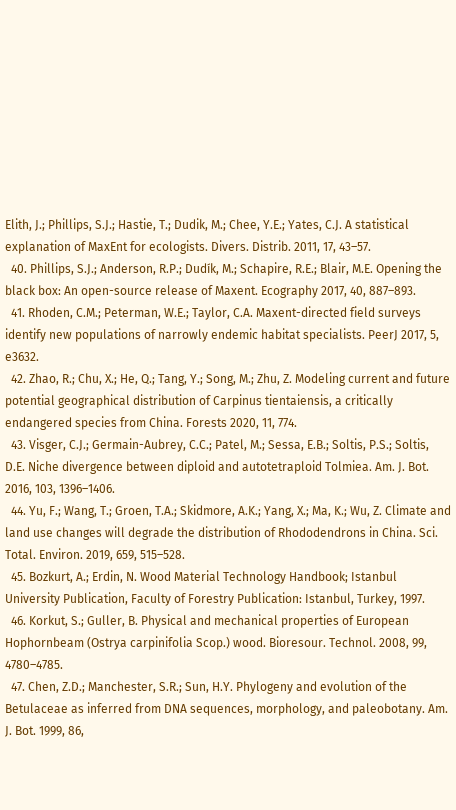Elith, J.; Phillips, S.J.; Hastie, T.; Dudik, M.; Chee, Y.E.; Yates, C.J. A statistical explanation of MaxEnt for ecologists. Divers. Distrib. 2011, 17, 43–57.
  40. Phillips, S.J.; Anderson, R.P.; Dudík, M.; Schapire, R.E.; Blair, M.E. Opening the black box: An open-source release of Maxent. Ecography 2017, 40, 887–893.
  41. Rhoden, C.M.; Peterman, W.E.; Taylor, C.A. Maxent-directed field surveys identify new populations of narrowly endemic habitat specialists. PeerJ 2017, 5, e3632.
  42. Zhao, R.; Chu, X.; He, Q.; Tang, Y.; Song, M.; Zhu, Z. Modeling current and future potential geographical distribution of Carpinus tientaiensis, a critically endangered species from China. Forests 2020, 11, 774.
  43. Visger, C.J.; Germain-Aubrey, C.C.; Patel, M.; Sessa, E.B.; Soltis, P.S.; Soltis, D.E. Niche divergence between diploid and autotetraploid Tolmiea. Am. J. Bot. 2016, 103, 1396–1406.
  44. Yu, F.; Wang, T.; Groen, T.A.; Skidmore, A.K.; Yang, X.; Ma, K.; Wu, Z. Climate and land use changes will degrade the distribution of Rhododendrons in China. Sci. Total. Environ. 2019, 659, 515–528.
  45. Bozkurt, A.; Erdin, N. Wood Material Technology Handbook; Istanbul University Publication, Faculty of Forestry Publication: Istanbul, Turkey, 1997.
  46. Korkut, S.; Guller, B. Physical and mechanical properties of European Hophornbeam (Ostrya carpinifolia Scop.) wood. Bioresour. Technol. 2008, 99, 4780–4785.
  47. Chen, Z.D.; Manchester, S.R.; Sun, H.Y. Phylogeny and evolution of the Betulaceae as inferred from DNA sequences, morphology, and paleobotany. Am. J. Bot. 1999, 86,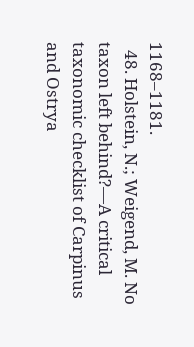1168–1181.
  48. Holstein, N.; Weigend, M. No taxon left behind?—A critical taxonomic checklist of Carpinus and Ostrya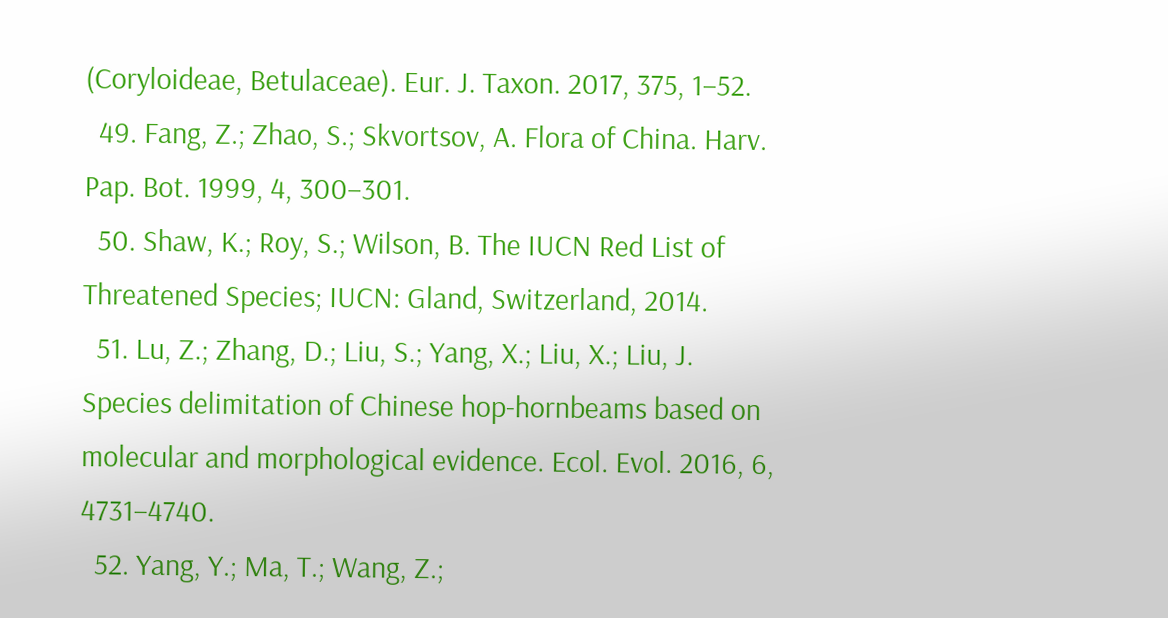(Coryloideae, Betulaceae). Eur. J. Taxon. 2017, 375, 1–52.
  49. Fang, Z.; Zhao, S.; Skvortsov, A. Flora of China. Harv. Pap. Bot. 1999, 4, 300–301.
  50. Shaw, K.; Roy, S.; Wilson, B. The IUCN Red List of Threatened Species; IUCN: Gland, Switzerland, 2014.
  51. Lu, Z.; Zhang, D.; Liu, S.; Yang, X.; Liu, X.; Liu, J. Species delimitation of Chinese hop-hornbeams based on molecular and morphological evidence. Ecol. Evol. 2016, 6, 4731–4740.
  52. Yang, Y.; Ma, T.; Wang, Z.;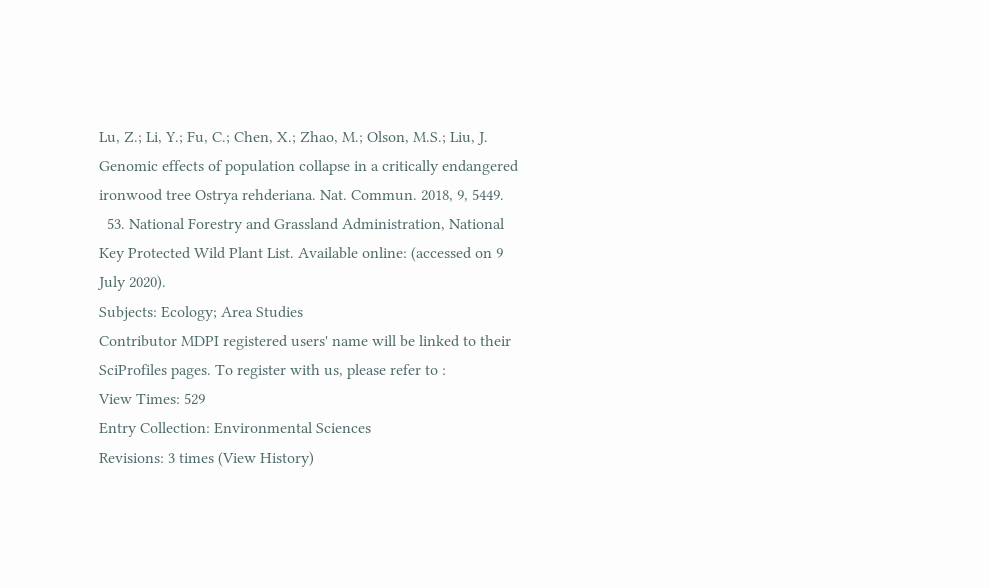Lu, Z.; Li, Y.; Fu, C.; Chen, X.; Zhao, M.; Olson, M.S.; Liu, J. Genomic effects of population collapse in a critically endangered ironwood tree Ostrya rehderiana. Nat. Commun. 2018, 9, 5449.
  53. National Forestry and Grassland Administration, National Key Protected Wild Plant List. Available online: (accessed on 9 July 2020).
Subjects: Ecology; Area Studies
Contributor MDPI registered users' name will be linked to their SciProfiles pages. To register with us, please refer to :
View Times: 529
Entry Collection: Environmental Sciences
Revisions: 3 times (View History)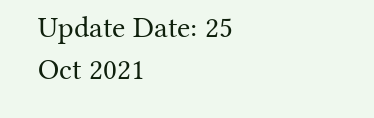Update Date: 25 Oct 2021